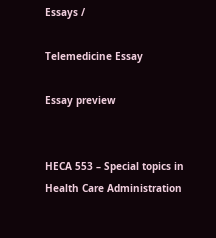Essays /

Telemedicine Essay

Essay preview


HECA 553 – Special topics in Health Care Administration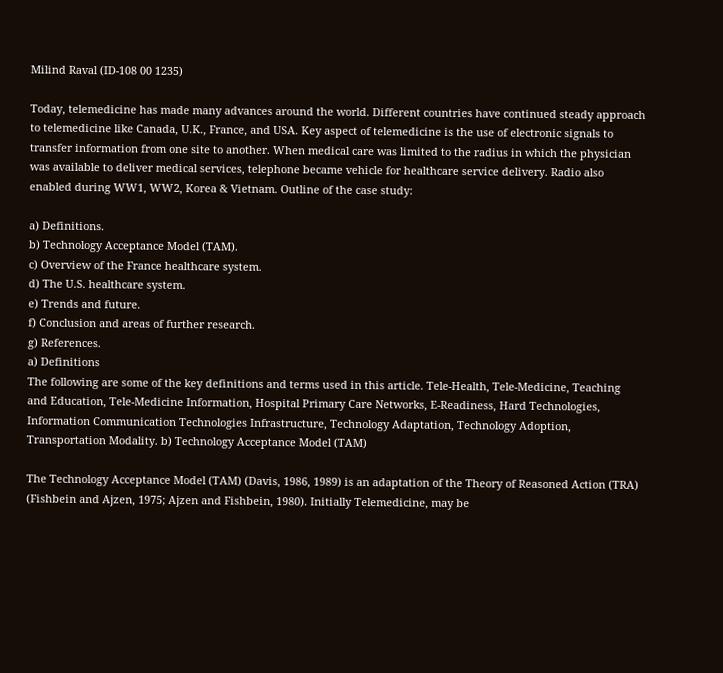Milind Raval (ID-108 00 1235)

Today, telemedicine has made many advances around the world. Different countries have continued steady approach to telemedicine like Canada, U.K., France, and USA. Key aspect of telemedicine is the use of electronic signals to transfer information from one site to another. When medical care was limited to the radius in which the physician was available to deliver medical services, telephone became vehicle for healthcare service delivery. Radio also enabled during WW1, WW2, Korea & Vietnam. Outline of the case study:

a) Definitions.
b) Technology Acceptance Model (TAM).
c) Overview of the France healthcare system.
d) The U.S. healthcare system.
e) Trends and future.
f) Conclusion and areas of further research.
g) References.
a) Definitions
The following are some of the key definitions and terms used in this article. Tele-Health, Tele-Medicine, Teaching and Education, Tele-Medicine Information, Hospital Primary Care Networks, E-Readiness, Hard Technologies, Information Communication Technologies Infrastructure, Technology Adaptation, Technology Adoption, Transportation Modality. b) Technology Acceptance Model (TAM)

The Technology Acceptance Model (TAM) (Davis, 1986, 1989) is an adaptation of the Theory of Reasoned Action (TRA) (Fishbein and Ajzen, 1975; Ajzen and Fishbein, 1980). Initially Telemedicine, may be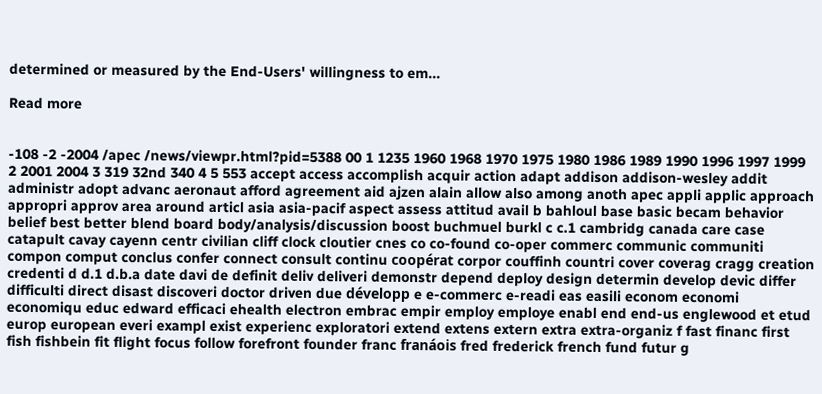determined or measured by the End-Users' willingness to em...

Read more


-108 -2 -2004 /apec /news/viewpr.html?pid=5388 00 1 1235 1960 1968 1970 1975 1980 1986 1989 1990 1996 1997 1999 2 2001 2004 3 319 32nd 340 4 5 553 accept access accomplish acquir action adapt addison addison-wesley addit administr adopt advanc aeronaut afford agreement aid ajzen alain allow also among anoth apec appli applic approach appropri approv area around articl asia asia-pacif aspect assess attitud avail b bahloul base basic becam behavior belief best better blend board body/analysis/discussion boost buchmuel burkl c c.1 cambridg canada care case catapult cavay cayenn centr civilian cliff clock cloutier cnes co co-found co-oper commerc communic communiti compon comput conclus confer connect consult continu coopérat corpor couffinh countri cover coverag cragg creation credenti d d.1 d.b.a date davi de definit deliv deliveri demonstr depend deploy design determin develop devic differ difficulti direct disast discoveri doctor driven due développ e e-commerc e-readi eas easili econom economi economiqu educ edward efficaci ehealth electron embrac empir employ employe enabl end end-us englewood et etud europ european everi exampl exist experienc exploratori extend extens extern extra extra-organiz f fast financ first fish fishbein fit flight focus follow forefront founder franc franáois fred frederick french fund futur g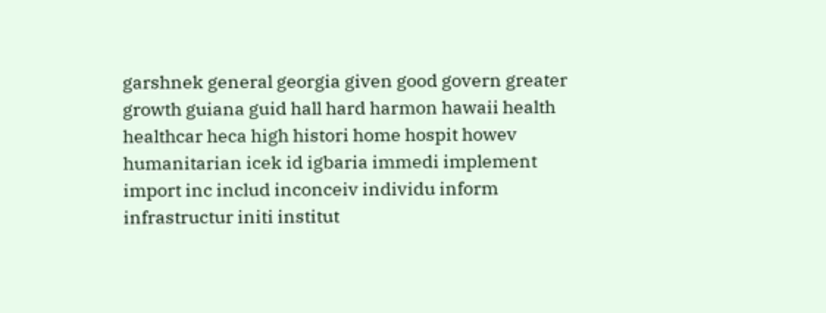garshnek general georgia given good govern greater growth guiana guid hall hard harmon hawaii health healthcar heca high histori home hospit howev humanitarian icek id igbaria immedi implement import inc includ inconceiv individu inform infrastructur initi institut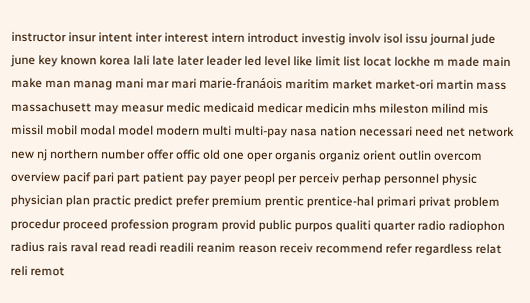instructor insur intent inter interest intern introduct investig involv isol issu journal jude june key known korea lali late later leader led level like limit list locat lockhe m made main make man manag mani mar mari marie-franáois maritim market market-ori martin mass massachusett may measur medic medicaid medicar medicin mhs mileston milind mis missil mobil modal model modern multi multi-pay nasa nation necessari need net network new nj northern number offer offic old one oper organis organiz orient outlin overcom overview pacif pari part patient pay payer peopl per perceiv perhap personnel physic physician plan practic predict prefer premium prentic prentice-hal primari privat problem procedur proceed profession program provid public purpos qualiti quarter radio radiophon radius rais raval read readi readili reanim reason receiv recommend refer regardless relat reli remot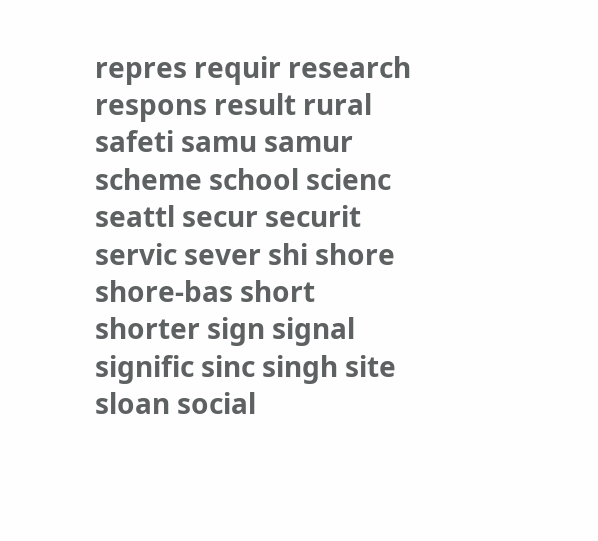repres requir research respons result rural safeti samu samur scheme school scienc seattl secur securit servic sever shi shore shore-bas short shorter sign signal signific sinc singh site sloan social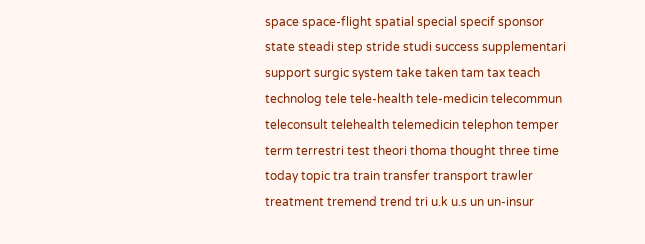space space-flight spatial special specif sponsor state steadi step stride studi success supplementari support surgic system take taken tam tax teach technolog tele tele-health tele-medicin telecommun teleconsult telehealth telemedicin telephon temper term terrestri test theori thoma thought three time today topic tra train transfer transport trawler treatment tremend trend tri u.k u.s un un-insur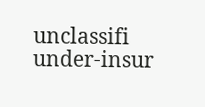unclassifi under-insur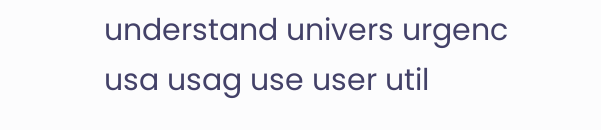understand univers urgenc usa usag use user util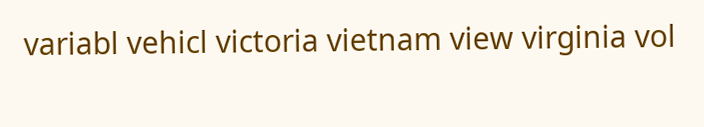variabl vehicl victoria vietnam view virginia vol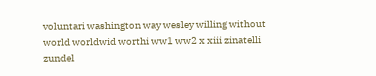voluntari washington way wesley willing without world worldwid worthi ww1 ww2 x xiii zinatelli zundel